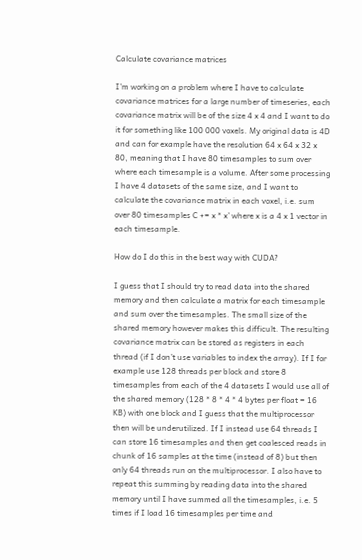Calculate covariance matrices

I’m working on a problem where I have to calculate covariance matrices for a large number of timeseries, each covariance matrix will be of the size 4 x 4 and I want to do it for something like 100 000 voxels. My original data is 4D and can for example have the resolution 64 x 64 x 32 x 80, meaning that I have 80 timesamples to sum over where each timesample is a volume. After some processing I have 4 datasets of the same size, and I want to calculate the covariance matrix in each voxel, i.e. sum over 80 timesamples C += x * x’ where x is a 4 x 1 vector in each timesample.

How do I do this in the best way with CUDA?

I guess that I should try to read data into the shared memory and then calculate a matrix for each timesample and sum over the timesamples. The small size of the shared memory however makes this difficult. The resulting covariance matrix can be stored as registers in each thread (if I don’t use variables to index the array). If I for example use 128 threads per block and store 8 timesamples from each of the 4 datasets I would use all of the shared memory (128 * 8 * 4 * 4 bytes per float = 16 KB) with one block and I guess that the multiprocessor then will be underutilized. If I instead use 64 threads I can store 16 timesamples and then get coalesced reads in chunk of 16 samples at the time (instead of 8) but then only 64 threads run on the multiprocessor. I also have to repeat this summing by reading data into the shared memory until I have summed all the timesamples, i.e. 5 times if I load 16 timesamples per time and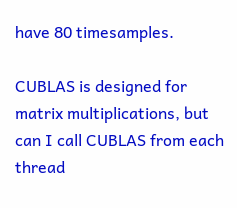have 80 timesamples.

CUBLAS is designed for matrix multiplications, but can I call CUBLAS from each thread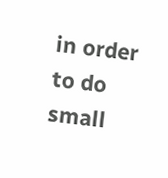in order to do small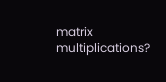matrix multiplications?